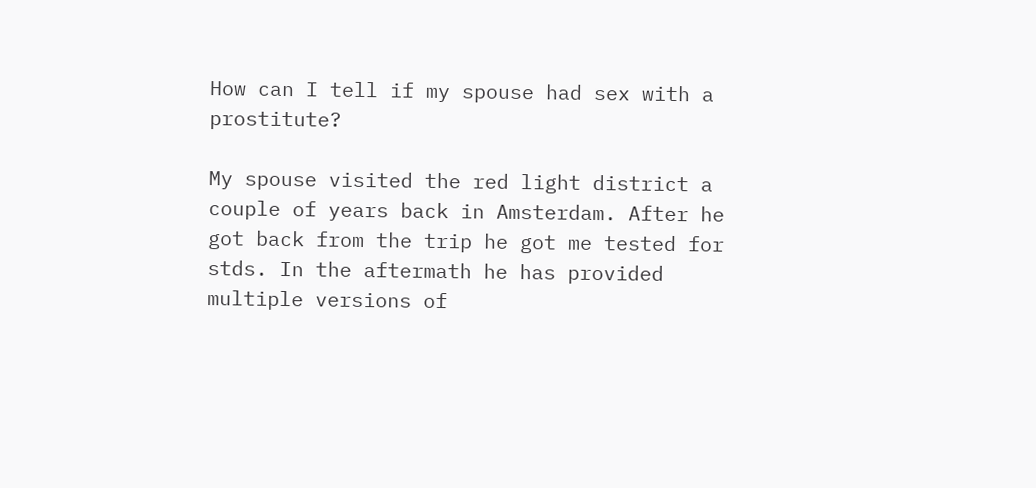How can I tell if my spouse had sex with a prostitute?

My spouse visited the red light district a couple of years back in Amsterdam. After he got back from the trip he got me tested for stds. In the aftermath he has provided multiple versions of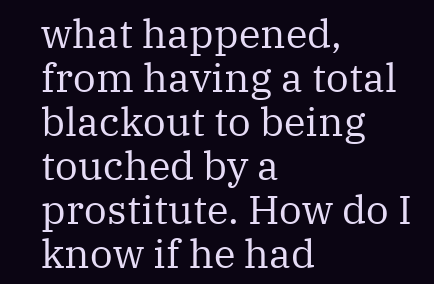what happened, from having a total blackout to being touched by a prostitute. How do I know if he had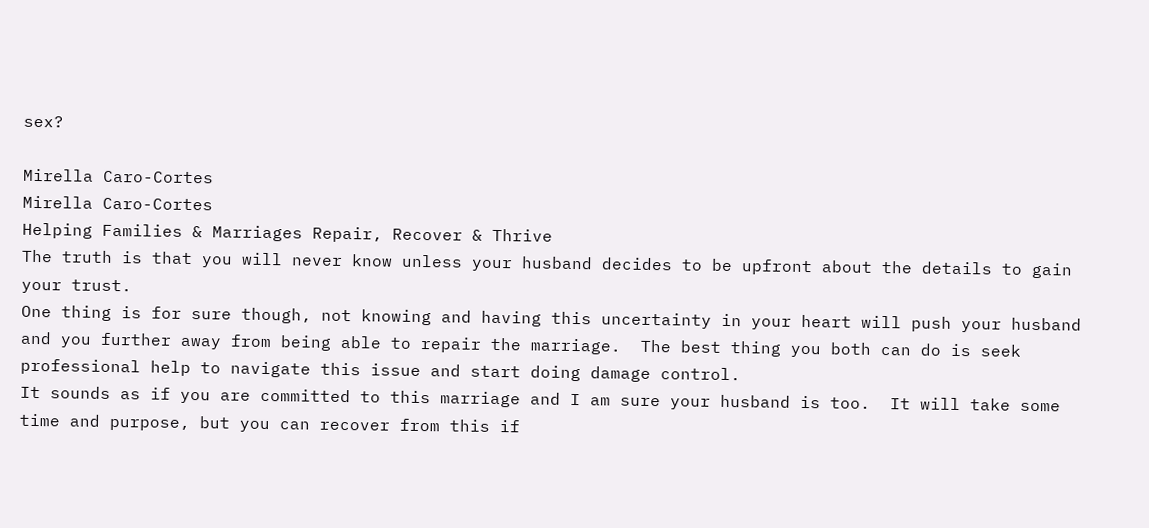sex?

Mirella Caro-Cortes
Mirella Caro-Cortes
Helping Families & Marriages Repair, Recover & Thrive
The truth is that you will never know unless your husband decides to be upfront about the details to gain your trust.
One thing is for sure though, not knowing and having this uncertainty in your heart will push your husband and you further away from being able to repair the marriage.  The best thing you both can do is seek professional help to navigate this issue and start doing damage control.
It sounds as if you are committed to this marriage and I am sure your husband is too.  It will take some time and purpose, but you can recover from this if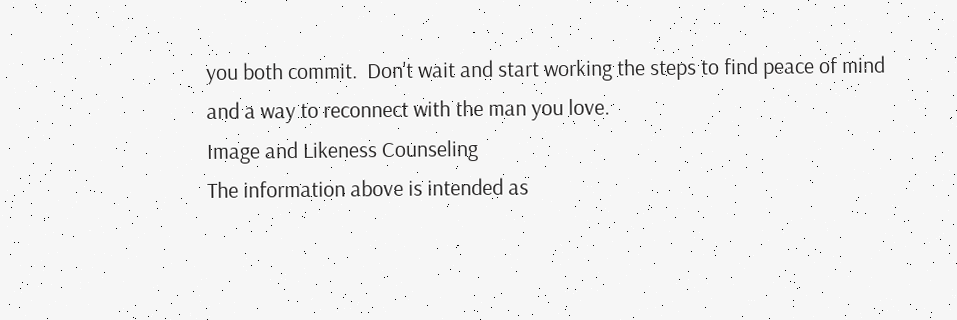you both commit.  Don't wait and start working the steps to find peace of mind and a way to reconnect with the man you love.
Image and Likeness Counseling
The information above is intended as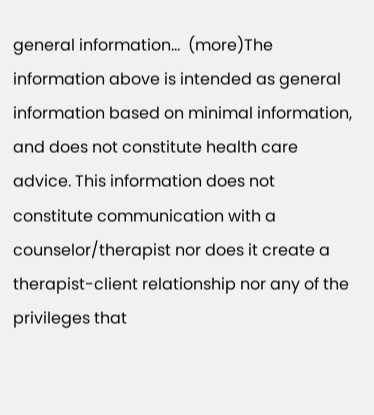general information...  (more)The information above is intended as general information based on minimal information, and does not constitute health care advice. This information does not constitute communication with a counselor/therapist nor does it create a therapist-client relationship nor any of the privileges that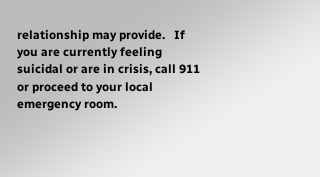relationship may provide.   If you are currently feeling suicidal or are in crisis, call 911 or proceed to your local emergency room.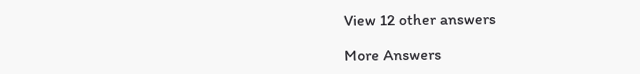View 12 other answers

More Answers